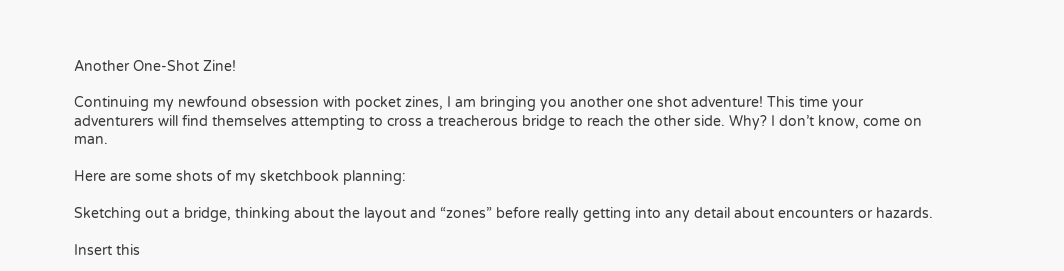Another One-Shot Zine!

Continuing my newfound obsession with pocket zines, I am bringing you another one shot adventure! This time your adventurers will find themselves attempting to cross a treacherous bridge to reach the other side. Why? I don’t know, come on man.

Here are some shots of my sketchbook planning:

Sketching out a bridge, thinking about the layout and “zones” before really getting into any detail about encounters or hazards.

Insert this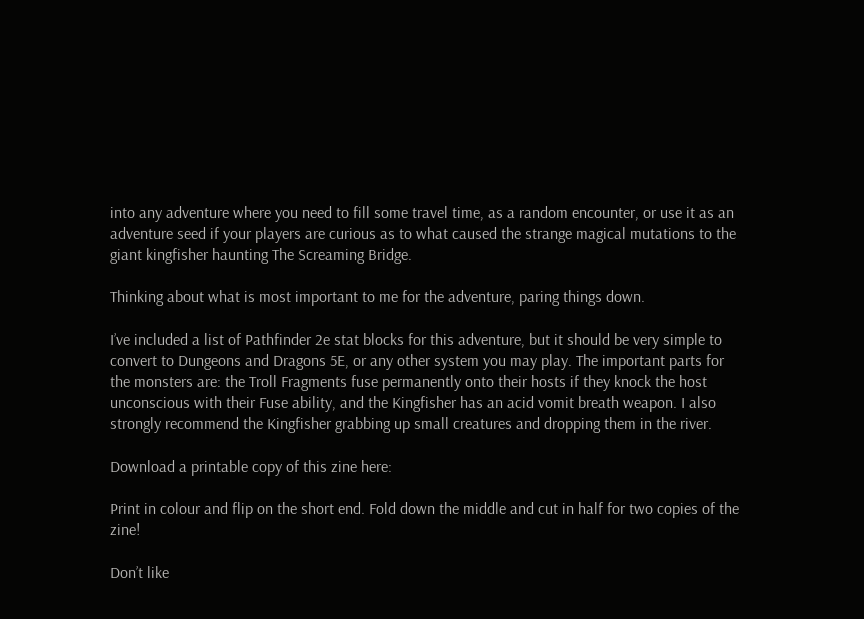into any adventure where you need to fill some travel time, as a random encounter, or use it as an adventure seed if your players are curious as to what caused the strange magical mutations to the giant kingfisher haunting The Screaming Bridge.

Thinking about what is most important to me for the adventure, paring things down.

I’ve included a list of Pathfinder 2e stat blocks for this adventure, but it should be very simple to convert to Dungeons and Dragons 5E, or any other system you may play. The important parts for the monsters are: the Troll Fragments fuse permanently onto their hosts if they knock the host unconscious with their Fuse ability, and the Kingfisher has an acid vomit breath weapon. I also strongly recommend the Kingfisher grabbing up small creatures and dropping them in the river.

Download a printable copy of this zine here:

Print in colour and flip on the short end. Fold down the middle and cut in half for two copies of the zine!

Don’t like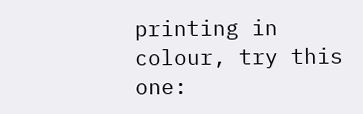printing in colour, try this one: